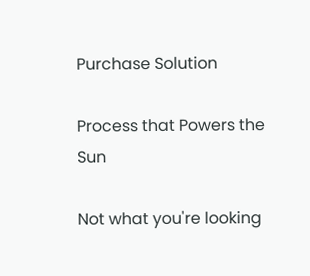Purchase Solution

Process that Powers the Sun

Not what you're looking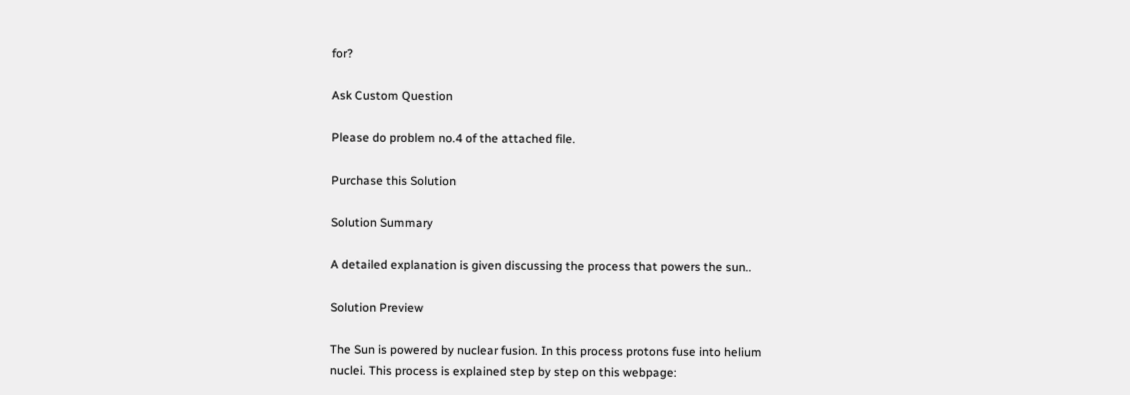for?

Ask Custom Question

Please do problem no.4 of the attached file.

Purchase this Solution

Solution Summary

A detailed explanation is given discussing the process that powers the sun..

Solution Preview

The Sun is powered by nuclear fusion. In this process protons fuse into helium nuclei. This process is explained step by step on this webpage: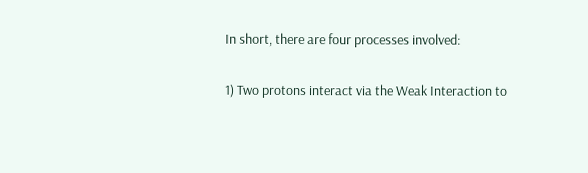In short, there are four processes involved:

1) Two protons interact via the Weak Interaction to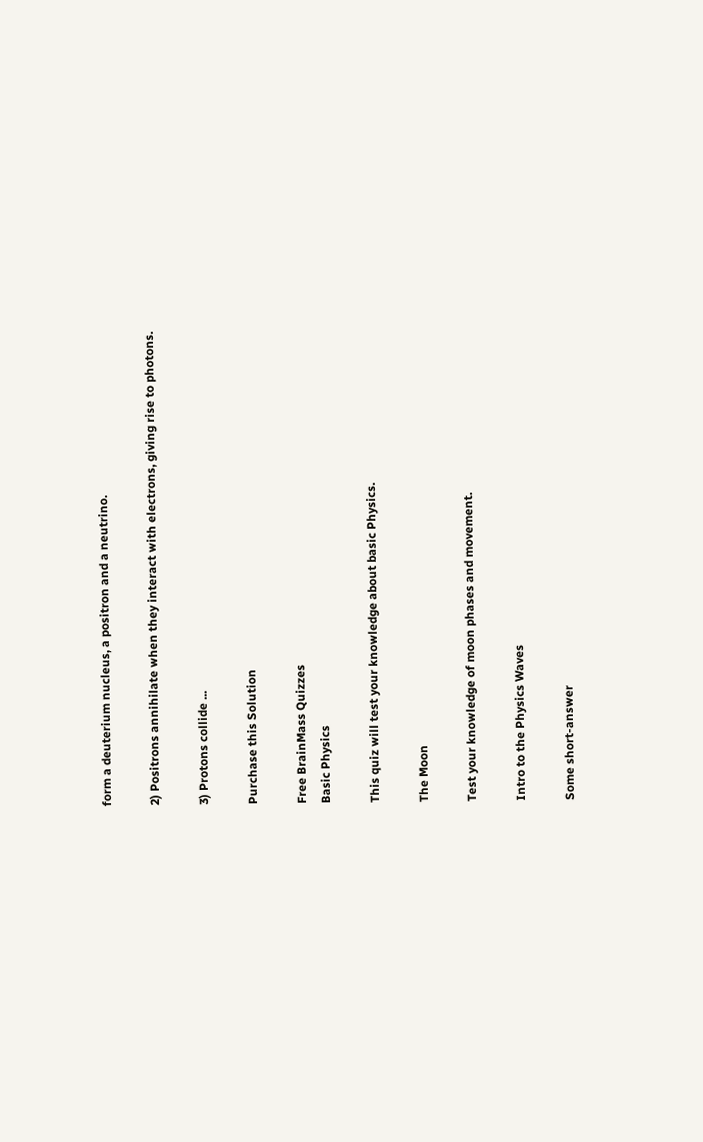form a deuterium nucleus, a positron and a neutrino.

2) Positrons annihilate when they interact with electrons, giving rise to photons.

3) Protons collide ...

Purchase this Solution

Free BrainMass Quizzes
Basic Physics

This quiz will test your knowledge about basic Physics.

The Moon

Test your knowledge of moon phases and movement.

Intro to the Physics Waves

Some short-answer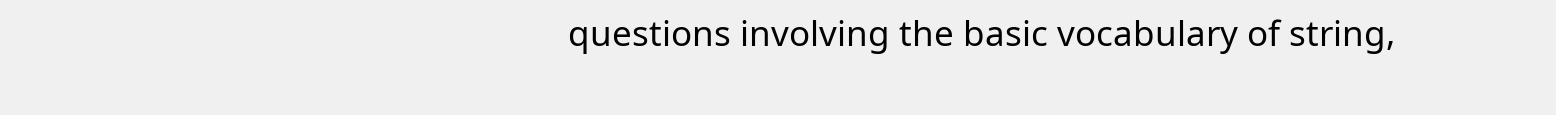questions involving the basic vocabulary of string,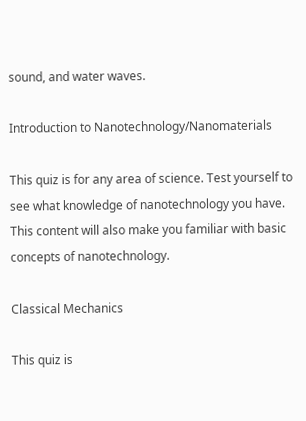sound, and water waves.

Introduction to Nanotechnology/Nanomaterials

This quiz is for any area of science. Test yourself to see what knowledge of nanotechnology you have. This content will also make you familiar with basic concepts of nanotechnology.

Classical Mechanics

This quiz is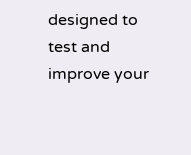designed to test and improve your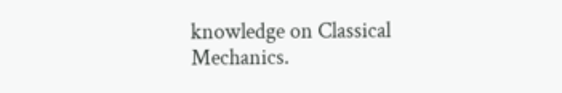knowledge on Classical Mechanics.